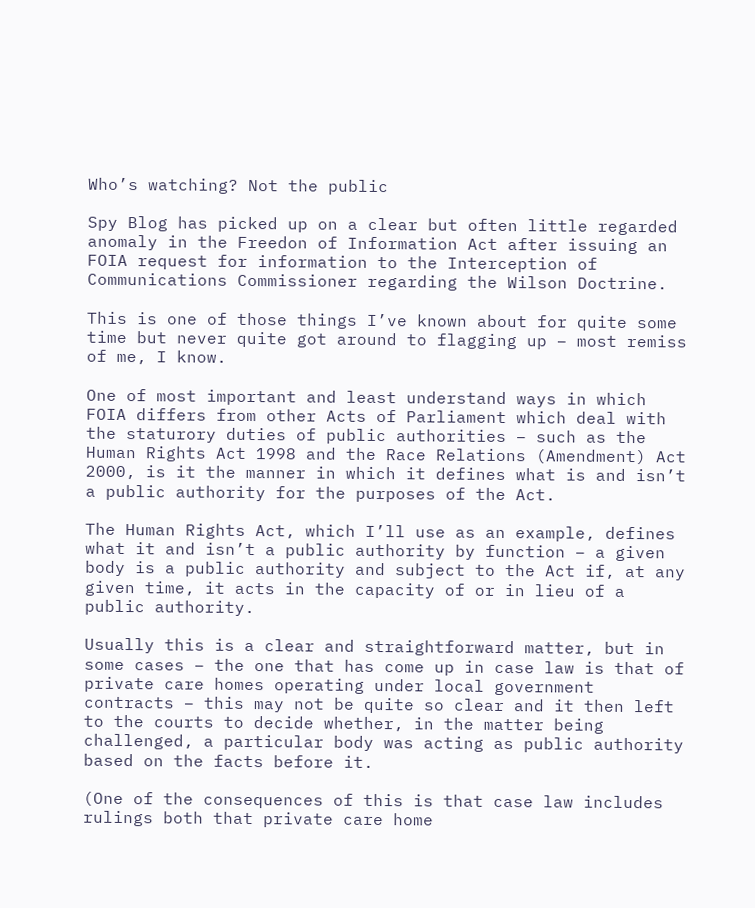Who’s watching? Not the public

Spy Blog has picked up on a clear but often little regarded anomaly in the Freedon of Information Act after issuing an FOIA request for information to the Interception of Communications Commissioner regarding the Wilson Doctrine.

This is one of those things I’ve known about for quite some time but never quite got around to flagging up – most remiss of me, I know.

One of most important and least understand ways in which FOIA differs from other Acts of Parliament which deal with the staturory duties of public authorities – such as the Human Rights Act 1998 and the Race Relations (Amendment) Act 2000, is it the manner in which it defines what is and isn’t a public authority for the purposes of the Act.

The Human Rights Act, which I’ll use as an example, defines what it and isn’t a public authority by function – a given body is a public authority and subject to the Act if, at any given time, it acts in the capacity of or in lieu of a public authority.

Usually this is a clear and straightforward matter, but in some cases – the one that has come up in case law is that of private care homes operating under local government contracts – this may not be quite so clear and it then left to the courts to decide whether, in the matter being challenged, a particular body was acting as public authority based on the facts before it.

(One of the consequences of this is that case law includes rulings both that private care home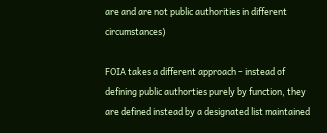are and are not public authorities in different circumstances)

FOIA takes a different approach – instead of defining public authorties purely by function, they are defined instead by a designated list maintained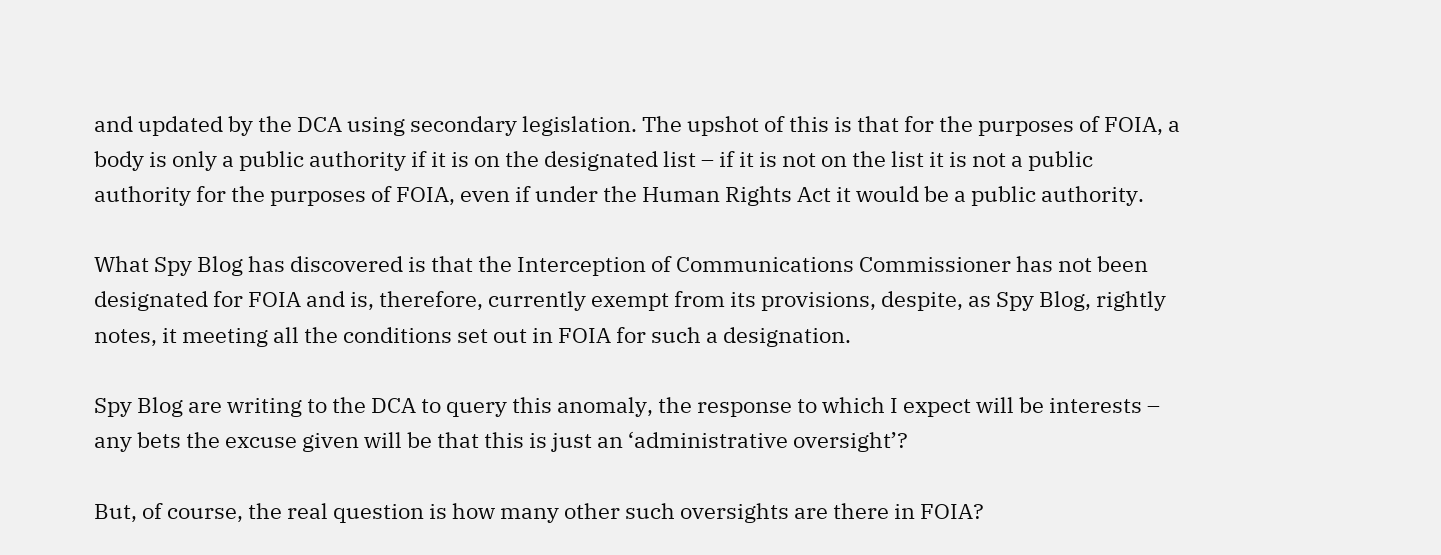and updated by the DCA using secondary legislation. The upshot of this is that for the purposes of FOIA, a body is only a public authority if it is on the designated list – if it is not on the list it is not a public authority for the purposes of FOIA, even if under the Human Rights Act it would be a public authority.

What Spy Blog has discovered is that the Interception of Communications Commissioner has not been designated for FOIA and is, therefore, currently exempt from its provisions, despite, as Spy Blog, rightly notes, it meeting all the conditions set out in FOIA for such a designation.

Spy Blog are writing to the DCA to query this anomaly, the response to which I expect will be interests – any bets the excuse given will be that this is just an ‘administrative oversight’?

But, of course, the real question is how many other such oversights are there in FOIA?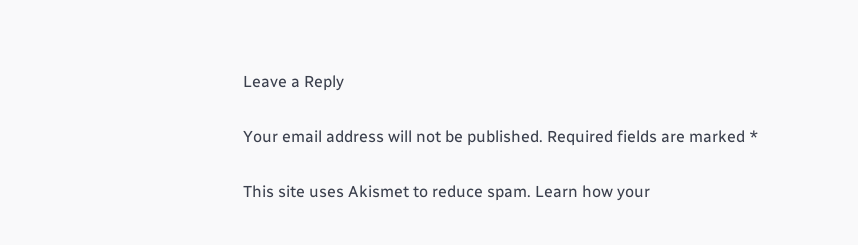Leave a Reply

Your email address will not be published. Required fields are marked *

This site uses Akismet to reduce spam. Learn how your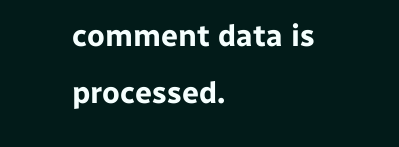comment data is processed.